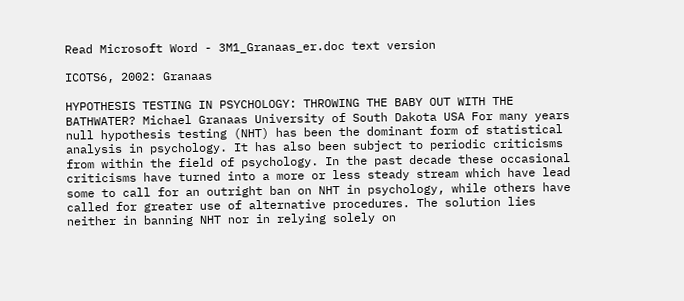Read Microsoft Word - 3M1_Granaas_er.doc text version

ICOTS6, 2002: Granaas

HYPOTHESIS TESTING IN PSYCHOLOGY: THROWING THE BABY OUT WITH THE BATHWATER? Michael Granaas University of South Dakota USA For many years null hypothesis testing (NHT) has been the dominant form of statistical analysis in psychology. It has also been subject to periodic criticisms from within the field of psychology. In the past decade these occasional criticisms have turned into a more or less steady stream which have lead some to call for an outright ban on NHT in psychology, while others have called for greater use of alternative procedures. The solution lies neither in banning NHT nor in relying solely on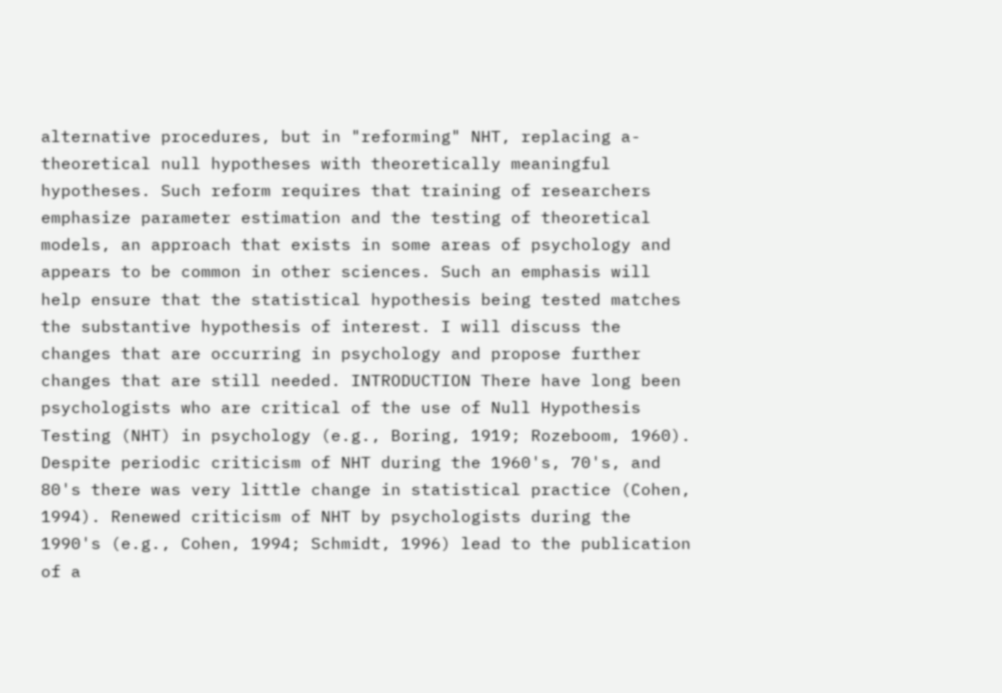alternative procedures, but in "reforming" NHT, replacing a-theoretical null hypotheses with theoretically meaningful hypotheses. Such reform requires that training of researchers emphasize parameter estimation and the testing of theoretical models, an approach that exists in some areas of psychology and appears to be common in other sciences. Such an emphasis will help ensure that the statistical hypothesis being tested matches the substantive hypothesis of interest. I will discuss the changes that are occurring in psychology and propose further changes that are still needed. INTRODUCTION There have long been psychologists who are critical of the use of Null Hypothesis Testing (NHT) in psychology (e.g., Boring, 1919; Rozeboom, 1960). Despite periodic criticism of NHT during the 1960's, 70's, and 80's there was very little change in statistical practice (Cohen, 1994). Renewed criticism of NHT by psychologists during the 1990's (e.g., Cohen, 1994; Schmidt, 1996) lead to the publication of a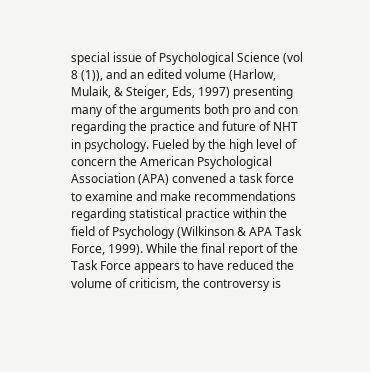special issue of Psychological Science (vol 8 (1)), and an edited volume (Harlow, Mulaik, & Steiger, Eds, 1997) presenting many of the arguments both pro and con regarding the practice and future of NHT in psychology. Fueled by the high level of concern the American Psychological Association (APA) convened a task force to examine and make recommendations regarding statistical practice within the field of Psychology (Wilkinson & APA Task Force, 1999). While the final report of the Task Force appears to have reduced the volume of criticism, the controversy is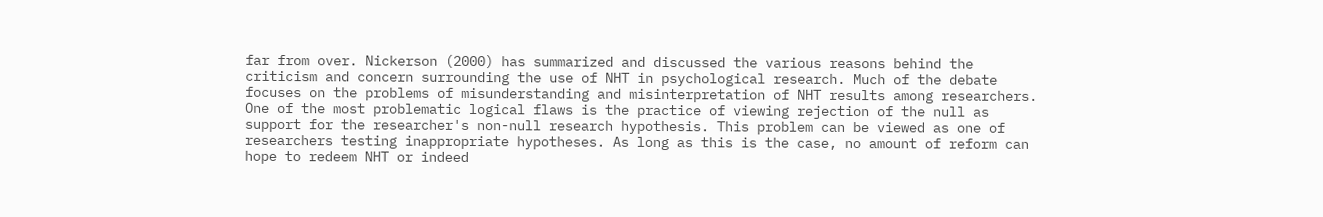far from over. Nickerson (2000) has summarized and discussed the various reasons behind the criticism and concern surrounding the use of NHT in psychological research. Much of the debate focuses on the problems of misunderstanding and misinterpretation of NHT results among researchers. One of the most problematic logical flaws is the practice of viewing rejection of the null as support for the researcher's non-null research hypothesis. This problem can be viewed as one of researchers testing inappropriate hypotheses. As long as this is the case, no amount of reform can hope to redeem NHT or indeed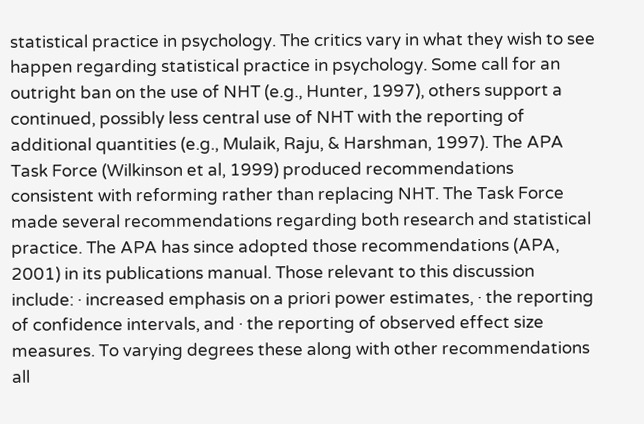statistical practice in psychology. The critics vary in what they wish to see happen regarding statistical practice in psychology. Some call for an outright ban on the use of NHT (e.g., Hunter, 1997), others support a continued, possibly less central use of NHT with the reporting of additional quantities (e.g., Mulaik, Raju, & Harshman, 1997). The APA Task Force (Wilkinson et al, 1999) produced recommendations consistent with reforming rather than replacing NHT. The Task Force made several recommendations regarding both research and statistical practice. The APA has since adopted those recommendations (APA, 2001) in its publications manual. Those relevant to this discussion include: · increased emphasis on a priori power estimates, · the reporting of confidence intervals, and · the reporting of observed effect size measures. To varying degrees these along with other recommendations all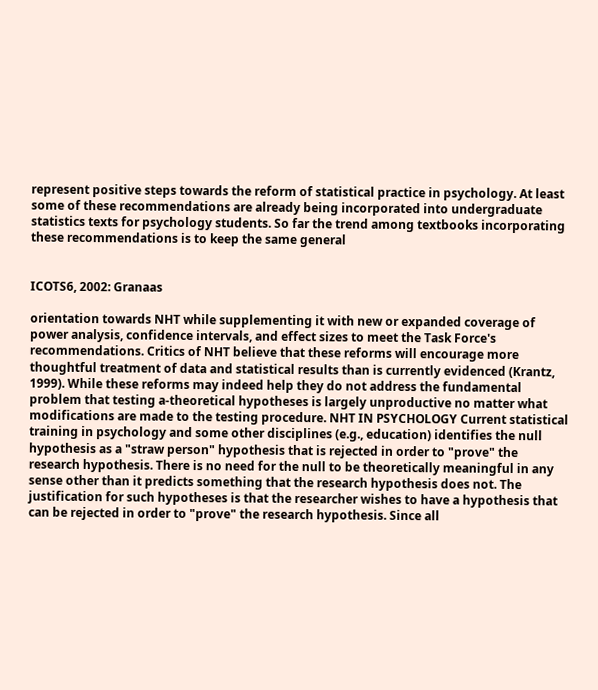represent positive steps towards the reform of statistical practice in psychology. At least some of these recommendations are already being incorporated into undergraduate statistics texts for psychology students. So far the trend among textbooks incorporating these recommendations is to keep the same general


ICOTS6, 2002: Granaas

orientation towards NHT while supplementing it with new or expanded coverage of power analysis, confidence intervals, and effect sizes to meet the Task Force's recommendations. Critics of NHT believe that these reforms will encourage more thoughtful treatment of data and statistical results than is currently evidenced (Krantz, 1999). While these reforms may indeed help they do not address the fundamental problem that testing a-theoretical hypotheses is largely unproductive no matter what modifications are made to the testing procedure. NHT IN PSYCHOLOGY Current statistical training in psychology and some other disciplines (e.g., education) identifies the null hypothesis as a "straw person" hypothesis that is rejected in order to "prove" the research hypothesis. There is no need for the null to be theoretically meaningful in any sense other than it predicts something that the research hypothesis does not. The justification for such hypotheses is that the researcher wishes to have a hypothesis that can be rejected in order to "prove" the research hypothesis. Since all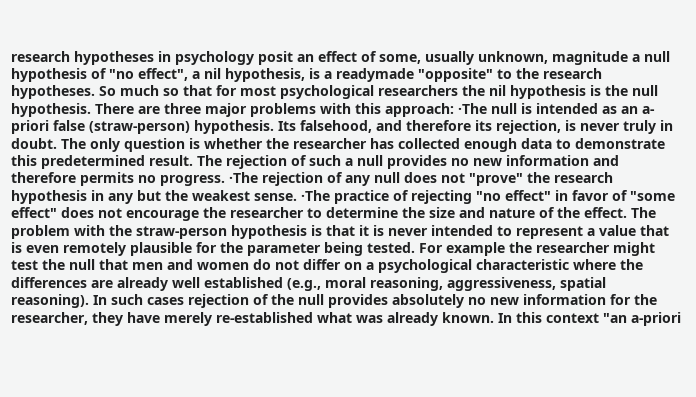research hypotheses in psychology posit an effect of some, usually unknown, magnitude a null hypothesis of "no effect", a nil hypothesis, is a readymade "opposite" to the research hypotheses. So much so that for most psychological researchers the nil hypothesis is the null hypothesis. There are three major problems with this approach: ·The null is intended as an a-priori false (straw-person) hypothesis. Its falsehood, and therefore its rejection, is never truly in doubt. The only question is whether the researcher has collected enough data to demonstrate this predetermined result. The rejection of such a null provides no new information and therefore permits no progress. ·The rejection of any null does not "prove" the research hypothesis in any but the weakest sense. ·The practice of rejecting "no effect" in favor of "some effect" does not encourage the researcher to determine the size and nature of the effect. The problem with the straw-person hypothesis is that it is never intended to represent a value that is even remotely plausible for the parameter being tested. For example the researcher might test the null that men and women do not differ on a psychological characteristic where the differences are already well established (e.g., moral reasoning, aggressiveness, spatial reasoning). In such cases rejection of the null provides absolutely no new information for the researcher, they have merely re-established what was already known. In this context "an a-priori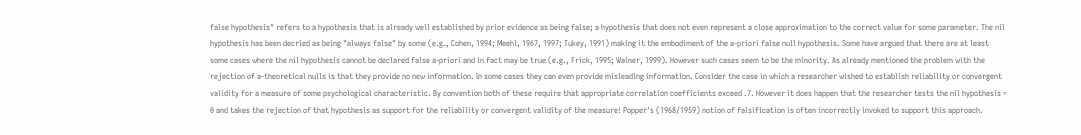false hypothesis" refers to a hypothesis that is already well established by prior evidence as being false; a hypothesis that does not even represent a close approximation to the correct value for some parameter. The nil hypothesis has been decried as being "always false" by some (e.g., Cohen, 1994; Meehl, 1967, 1997; Tukey, 1991) making it the embodiment of the a-priori false null hypothesis. Some have argued that there are at least some cases where the nil hypothesis cannot be declared false a-priori and in fact may be true (e.g., Frick, 1995; Wainer, 1999). However such cases seem to be the minority. As already mentioned the problem with the rejection of a-theoretical nulls is that they provide no new information. In some cases they can even provide misleading information. Consider the case in which a researcher wished to establish reliability or convergent validity for a measure of some psychological characteristic. By convention both of these require that appropriate correlation coefficients exceed .7. However it does happen that the researcher tests the nil hypothesis = 0 and takes the rejection of that hypothesis as support for the reliability or convergent validity of the measure! Popper's (1968/1959) notion of falsification is often incorrectly invoked to support this approach.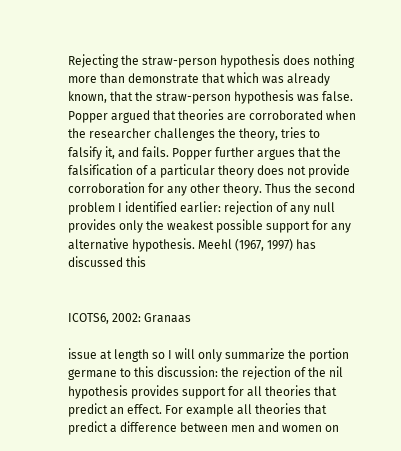Rejecting the straw-person hypothesis does nothing more than demonstrate that which was already known, that the straw-person hypothesis was false. Popper argued that theories are corroborated when the researcher challenges the theory, tries to falsify it, and fails. Popper further argues that the falsification of a particular theory does not provide corroboration for any other theory. Thus the second problem I identified earlier: rejection of any null provides only the weakest possible support for any alternative hypothesis. Meehl (1967, 1997) has discussed this


ICOTS6, 2002: Granaas

issue at length so I will only summarize the portion germane to this discussion: the rejection of the nil hypothesis provides support for all theories that predict an effect. For example all theories that predict a difference between men and women on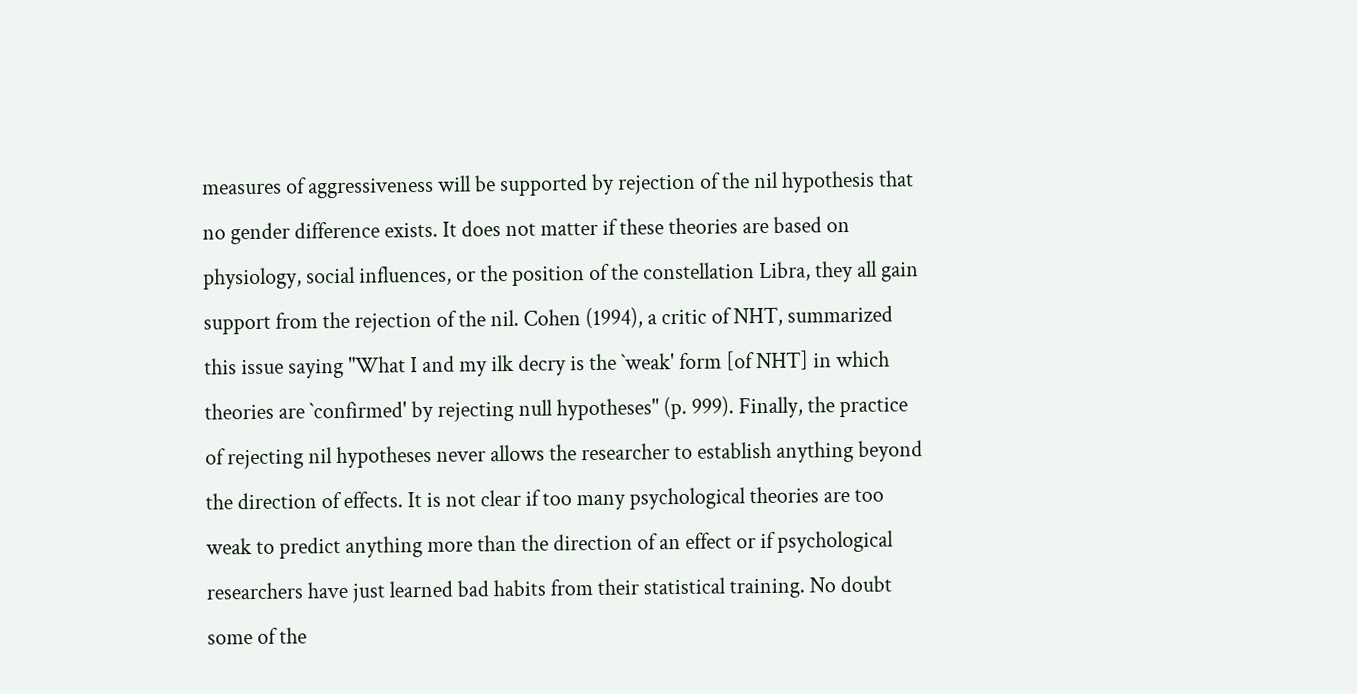measures of aggressiveness will be supported by rejection of the nil hypothesis that no gender difference exists. It does not matter if these theories are based on physiology, social influences, or the position of the constellation Libra, they all gain support from the rejection of the nil. Cohen (1994), a critic of NHT, summarized this issue saying "What I and my ilk decry is the `weak' form [of NHT] in which theories are `confirmed' by rejecting null hypotheses" (p. 999). Finally, the practice of rejecting nil hypotheses never allows the researcher to establish anything beyond the direction of effects. It is not clear if too many psychological theories are too weak to predict anything more than the direction of an effect or if psychological researchers have just learned bad habits from their statistical training. No doubt some of the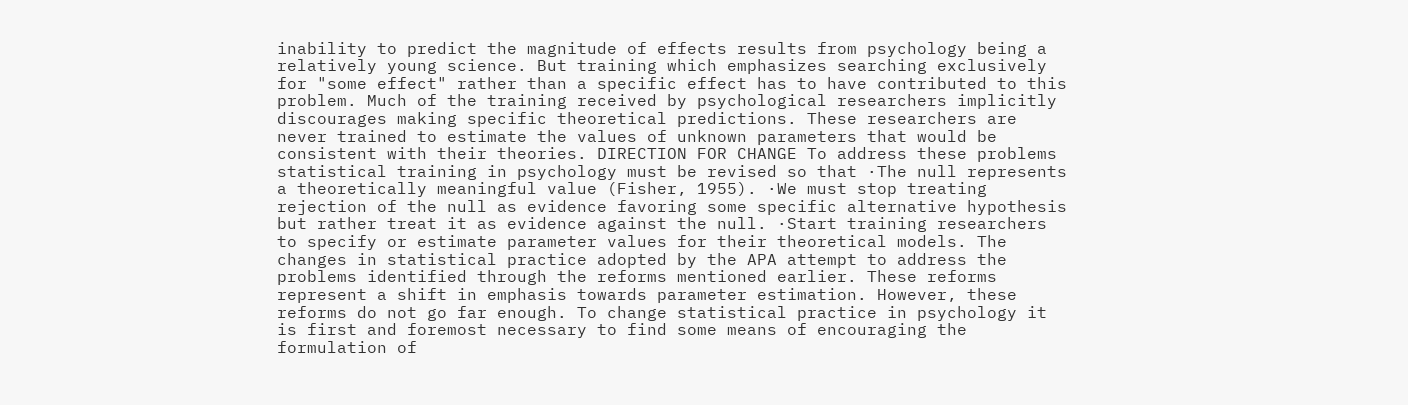inability to predict the magnitude of effects results from psychology being a relatively young science. But training which emphasizes searching exclusively for "some effect" rather than a specific effect has to have contributed to this problem. Much of the training received by psychological researchers implicitly discourages making specific theoretical predictions. These researchers are never trained to estimate the values of unknown parameters that would be consistent with their theories. DIRECTION FOR CHANGE To address these problems statistical training in psychology must be revised so that ·The null represents a theoretically meaningful value (Fisher, 1955). ·We must stop treating rejection of the null as evidence favoring some specific alternative hypothesis but rather treat it as evidence against the null. ·Start training researchers to specify or estimate parameter values for their theoretical models. The changes in statistical practice adopted by the APA attempt to address the problems identified through the reforms mentioned earlier. These reforms represent a shift in emphasis towards parameter estimation. However, these reforms do not go far enough. To change statistical practice in psychology it is first and foremost necessary to find some means of encouraging the formulation of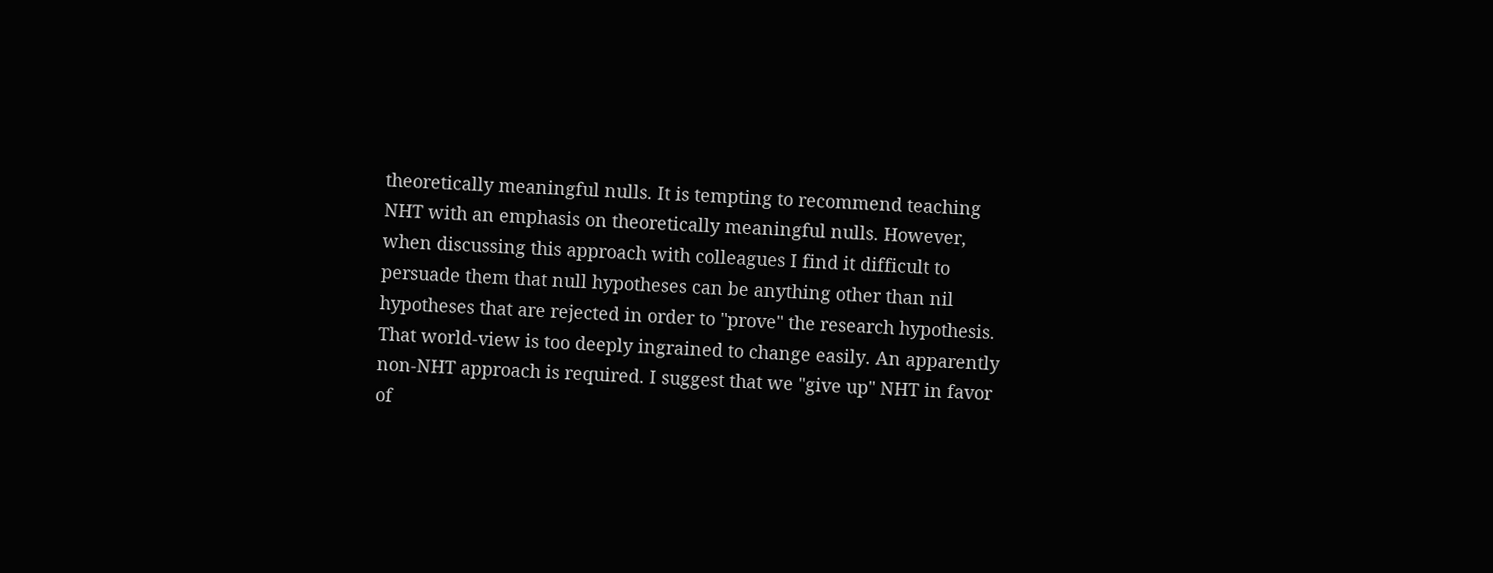theoretically meaningful nulls. It is tempting to recommend teaching NHT with an emphasis on theoretically meaningful nulls. However, when discussing this approach with colleagues I find it difficult to persuade them that null hypotheses can be anything other than nil hypotheses that are rejected in order to "prove" the research hypothesis. That world-view is too deeply ingrained to change easily. An apparently non-NHT approach is required. I suggest that we "give up" NHT in favor of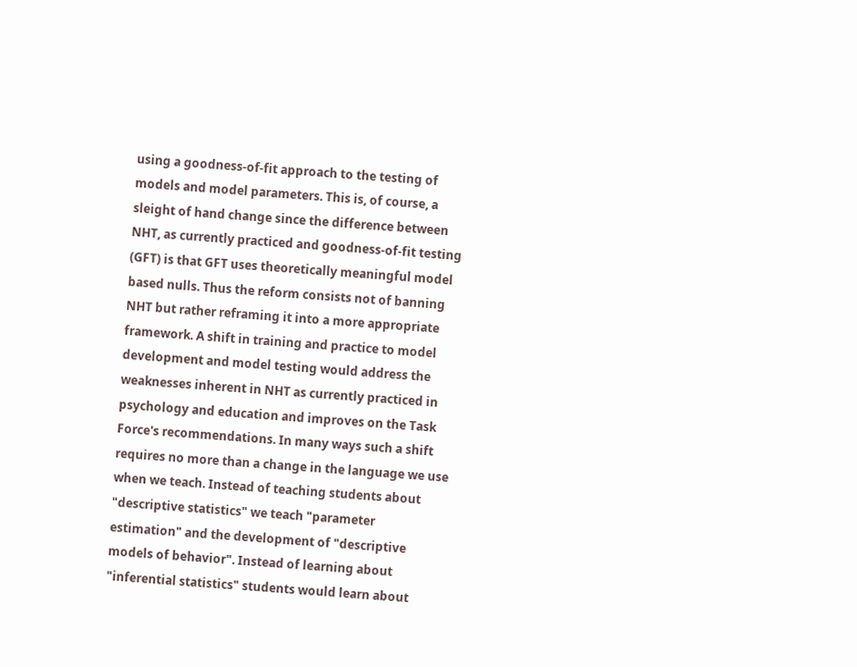using a goodness-of-fit approach to the testing of models and model parameters. This is, of course, a sleight of hand change since the difference between NHT, as currently practiced and goodness-of-fit testing (GFT) is that GFT uses theoretically meaningful model based nulls. Thus the reform consists not of banning NHT but rather reframing it into a more appropriate framework. A shift in training and practice to model development and model testing would address the weaknesses inherent in NHT as currently practiced in psychology and education and improves on the Task Force's recommendations. In many ways such a shift requires no more than a change in the language we use when we teach. Instead of teaching students about "descriptive statistics" we teach "parameter estimation" and the development of "descriptive models of behavior". Instead of learning about "inferential statistics" students would learn about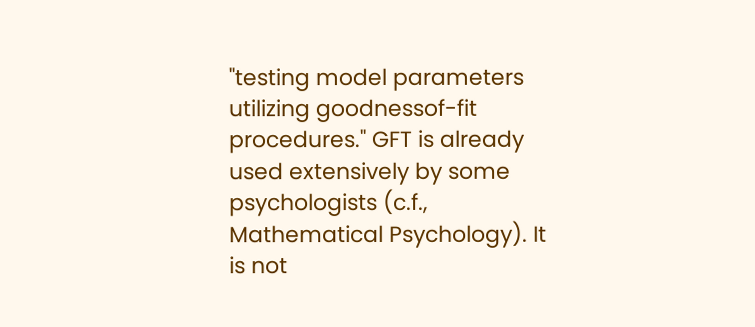"testing model parameters utilizing goodnessof-fit procedures." GFT is already used extensively by some psychologists (c.f., Mathematical Psychology). It is not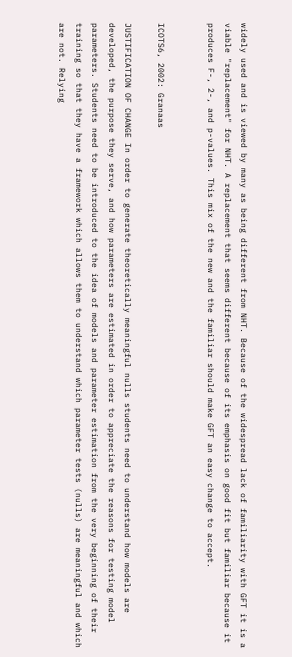widely used and is viewed by many as being different from NHT. Because of the widespread lack of familiarity with GFT it is a viable "replacement" for NHT. A replacement that seems different because of its emphasis on good fit but familiar because it produces F-, 2-, and p-values. This mix of the new and the familiar should make GFT an easy change to accept.


ICOTS6, 2002: Granaas

JUSTIFICATION OF CHANGE In order to generate theoretically meaningful nulls students need to understand how models are developed, the purpose they serve, and how parameters are estimated in order to appreciate the reasons for testing model parameters. Students need to be introduced to the idea of models and parameter estimation from the very beginning of their training so that they have a framework which allows them to understand which parameter tests (nulls) are meaningful and which are not. Relying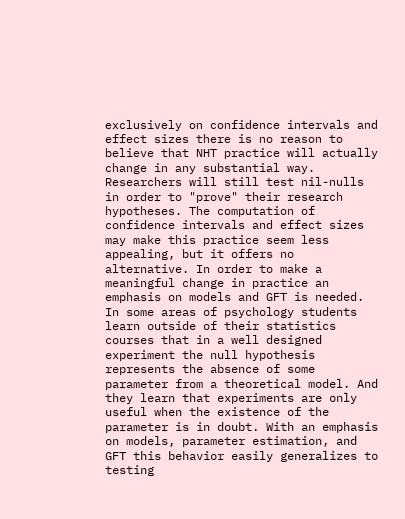exclusively on confidence intervals and effect sizes there is no reason to believe that NHT practice will actually change in any substantial way. Researchers will still test nil-nulls in order to "prove" their research hypotheses. The computation of confidence intervals and effect sizes may make this practice seem less appealing, but it offers no alternative. In order to make a meaningful change in practice an emphasis on models and GFT is needed. In some areas of psychology students learn outside of their statistics courses that in a well designed experiment the null hypothesis represents the absence of some parameter from a theoretical model. And they learn that experiments are only useful when the existence of the parameter is in doubt. With an emphasis on models, parameter estimation, and GFT this behavior easily generalizes to testing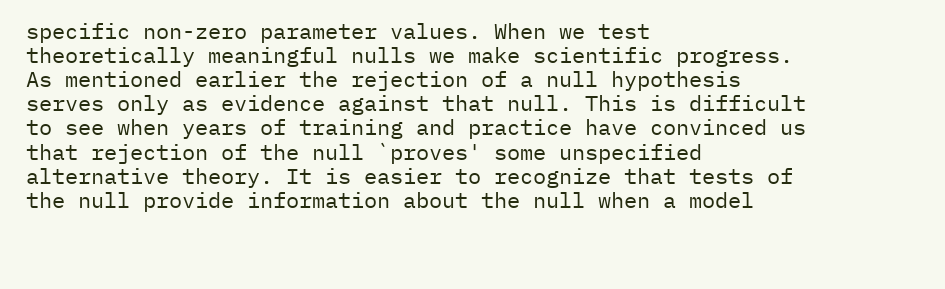specific non-zero parameter values. When we test theoretically meaningful nulls we make scientific progress. As mentioned earlier the rejection of a null hypothesis serves only as evidence against that null. This is difficult to see when years of training and practice have convinced us that rejection of the null `proves' some unspecified alternative theory. It is easier to recognize that tests of the null provide information about the null when a model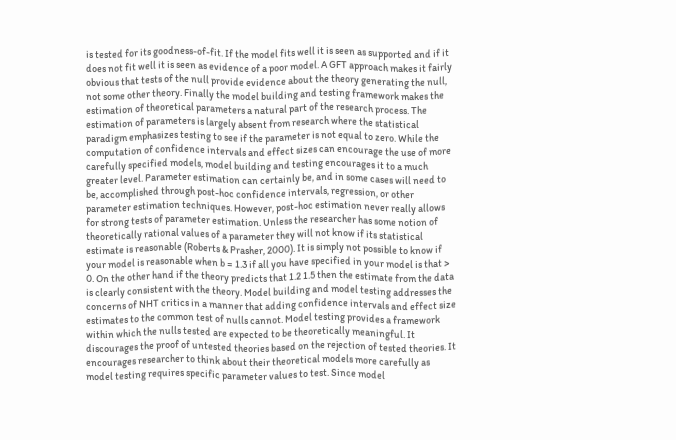is tested for its goodness-of-fit. If the model fits well it is seen as supported and if it does not fit well it is seen as evidence of a poor model. A GFT approach makes it fairly obvious that tests of the null provide evidence about the theory generating the null, not some other theory. Finally the model building and testing framework makes the estimation of theoretical parameters a natural part of the research process. The estimation of parameters is largely absent from research where the statistical paradigm emphasizes testing to see if the parameter is not equal to zero. While the computation of confidence intervals and effect sizes can encourage the use of more carefully specified models, model building and testing encourages it to a much greater level. Parameter estimation can certainly be, and in some cases will need to be, accomplished through post-hoc confidence intervals, regression, or other parameter estimation techniques. However, post-hoc estimation never really allows for strong tests of parameter estimation. Unless the researcher has some notion of theoretically rational values of a parameter they will not know if its statistical estimate is reasonable (Roberts & Prasher, 2000). It is simply not possible to know if your model is reasonable when b = 1.3 if all you have specified in your model is that > 0. On the other hand if the theory predicts that 1.2 1.5 then the estimate from the data is clearly consistent with the theory. Model building and model testing addresses the concerns of NHT critics in a manner that adding confidence intervals and effect size estimates to the common test of nulls cannot. Model testing provides a framework within which the nulls tested are expected to be theoretically meaningful. It discourages the proof of untested theories based on the rejection of tested theories. It encourages researcher to think about their theoretical models more carefully as model testing requires specific parameter values to test. Since model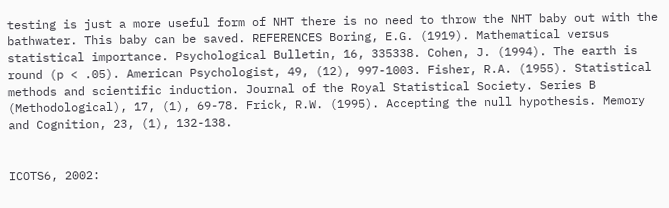testing is just a more useful form of NHT there is no need to throw the NHT baby out with the bathwater. This baby can be saved. REFERENCES Boring, E.G. (1919). Mathematical versus statistical importance. Psychological Bulletin, 16, 335338. Cohen, J. (1994). The earth is round (p < .05). American Psychologist, 49, (12), 997-1003. Fisher, R.A. (1955). Statistical methods and scientific induction. Journal of the Royal Statistical Society. Series B (Methodological), 17, (1), 69-78. Frick, R.W. (1995). Accepting the null hypothesis. Memory and Cognition, 23, (1), 132-138.


ICOTS6, 2002: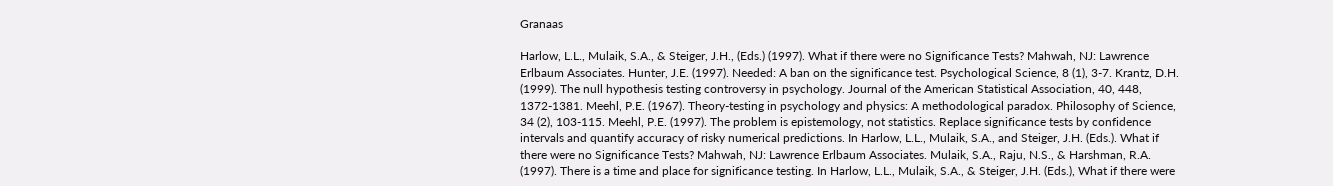Granaas

Harlow, L.L., Mulaik, S.A., & Steiger, J.H., (Eds.) (1997). What if there were no Significance Tests? Mahwah, NJ: Lawrence Erlbaum Associates. Hunter, J.E. (1997). Needed: A ban on the significance test. Psychological Science, 8 (1), 3-7. Krantz, D.H. (1999). The null hypothesis testing controversy in psychology. Journal of the American Statistical Association, 40, 448, 1372-1381. Meehl, P.E. (1967). Theory-testing in psychology and physics: A methodological paradox. Philosophy of Science, 34 (2), 103-115. Meehl, P.E. (1997). The problem is epistemology, not statistics. Replace significance tests by confidence intervals and quantify accuracy of risky numerical predictions. In Harlow, L.L., Mulaik, S.A., and Steiger, J.H. (Eds.). What if there were no Significance Tests? Mahwah, NJ: Lawrence Erlbaum Associates. Mulaik, S.A., Raju, N.S., & Harshman, R.A. (1997). There is a time and place for significance testing. In Harlow, L.L., Mulaik, S.A., & Steiger, J.H. (Eds.), What if there were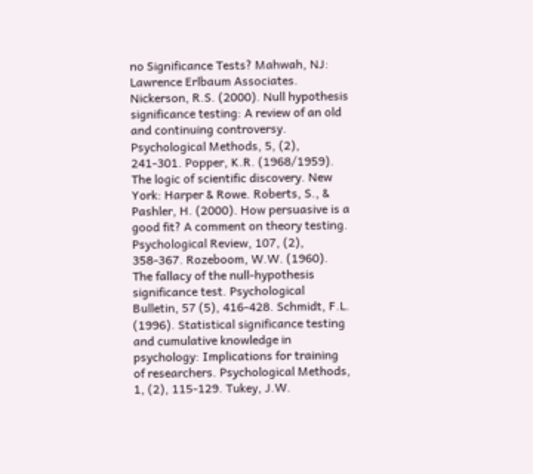no Significance Tests? Mahwah, NJ: Lawrence Erlbaum Associates. Nickerson, R.S. (2000). Null hypothesis significance testing: A review of an old and continuing controversy. Psychological Methods, 5, (2), 241-301. Popper, K.R. (1968/1959). The logic of scientific discovery. New York: Harper & Rowe. Roberts, S., & Pashler, H. (2000). How persuasive is a good fit? A comment on theory testing. Psychological Review, 107, (2), 358-367. Rozeboom, W.W. (1960). The fallacy of the null-hypothesis significance test. Psychological Bulletin, 57 (5), 416-428. Schmidt, F.L. (1996). Statistical significance testing and cumulative knowledge in psychology: Implications for training of researchers. Psychological Methods, 1, (2), 115-129. Tukey, J.W.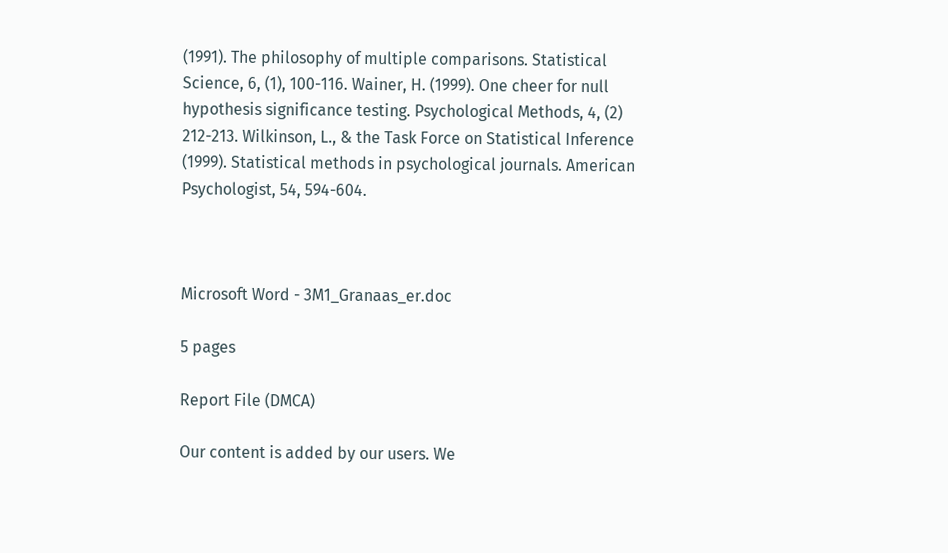(1991). The philosophy of multiple comparisons. Statistical Science, 6, (1), 100-116. Wainer, H. (1999). One cheer for null hypothesis significance testing. Psychological Methods, 4, (2) 212-213. Wilkinson, L., & the Task Force on Statistical Inference (1999). Statistical methods in psychological journals. American Psychologist, 54, 594-604.



Microsoft Word - 3M1_Granaas_er.doc

5 pages

Report File (DMCA)

Our content is added by our users. We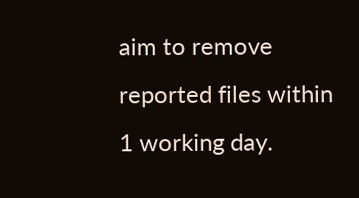aim to remove reported files within 1 working day.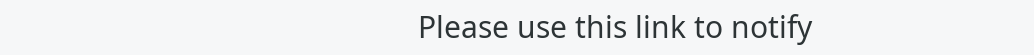Please use this link to notify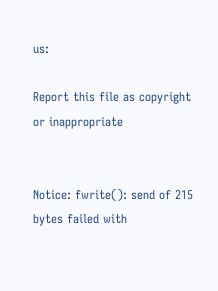us:

Report this file as copyright or inappropriate


Notice: fwrite(): send of 215 bytes failed with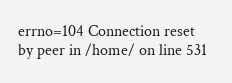errno=104 Connection reset by peer in /home/ on line 531